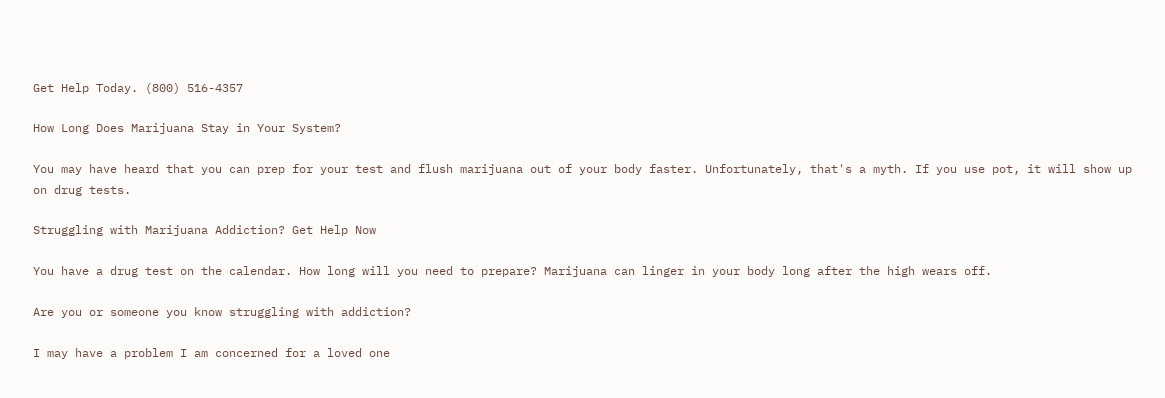Get Help Today. (800) 516-4357

How Long Does Marijuana Stay in Your System?

You may have heard that you can prep for your test and flush marijuana out of your body faster. Unfortunately, that's a myth. If you use pot, it will show up on drug tests.

Struggling with Marijuana Addiction? Get Help Now

You have a drug test on the calendar. How long will you need to prepare? Marijuana can linger in your body long after the high wears off.

Are you or someone you know struggling with addiction?

I may have a problem I am concerned for a loved one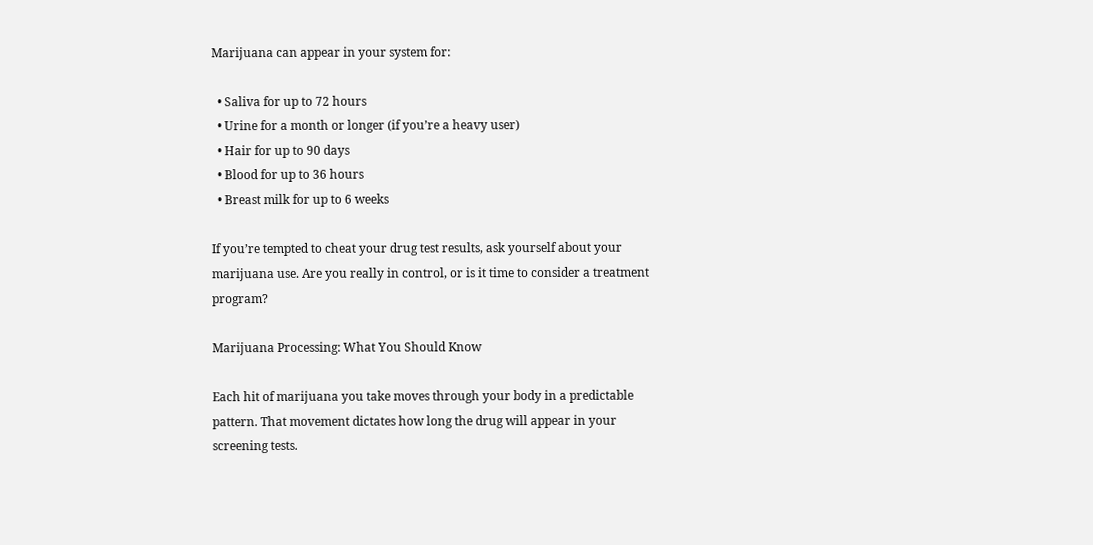Marijuana can appear in your system for:

  • Saliva for up to 72 hours
  • Urine for a month or longer (if you’re a heavy user)
  • Hair for up to 90 days
  • Blood for up to 36 hours
  • Breast milk for up to 6 weeks

If you’re tempted to cheat your drug test results, ask yourself about your marijuana use. Are you really in control, or is it time to consider a treatment program?

Marijuana Processing: What You Should Know

Each hit of marijuana you take moves through your body in a predictable pattern. That movement dictates how long the drug will appear in your screening tests.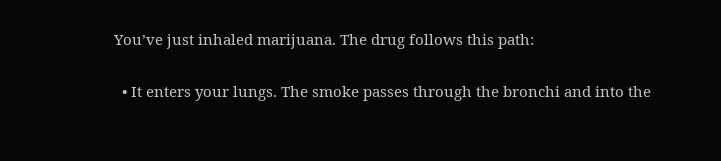You’ve just inhaled marijuana. The drug follows this path:

  • It enters your lungs. The smoke passes through the bronchi and into the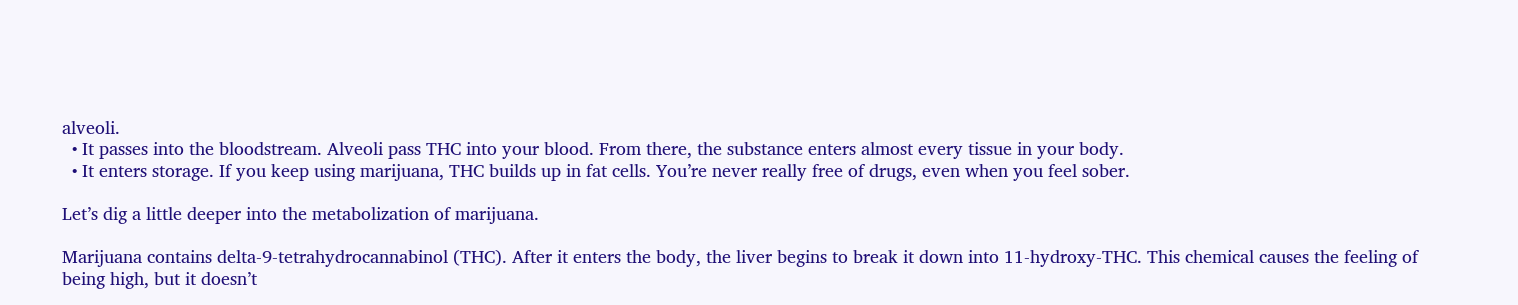alveoli.
  • It passes into the bloodstream. Alveoli pass THC into your blood. From there, the substance enters almost every tissue in your body.
  • It enters storage. If you keep using marijuana, THC builds up in fat cells. You’re never really free of drugs, even when you feel sober.

Let’s dig a little deeper into the metabolization of marijuana.

Marijuana contains delta-9-tetrahydrocannabinol (THC). After it enters the body, the liver begins to break it down into 11-hydroxy-THC. This chemical causes the feeling of being high, but it doesn’t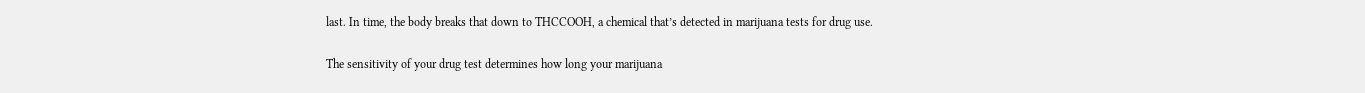last. In time, the body breaks that down to THCCOOH, a chemical that’s detected in marijuana tests for drug use.

The sensitivity of your drug test determines how long your marijuana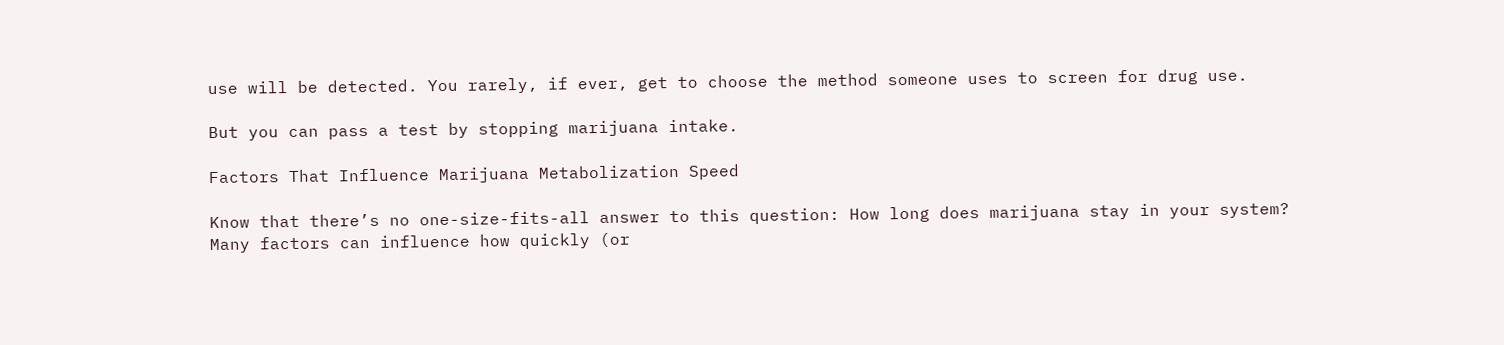use will be detected. You rarely, if ever, get to choose the method someone uses to screen for drug use.

But you can pass a test by stopping marijuana intake.

Factors That Influence Marijuana Metabolization Speed

Know that there’s no one-size-fits-all answer to this question: How long does marijuana stay in your system? Many factors can influence how quickly (or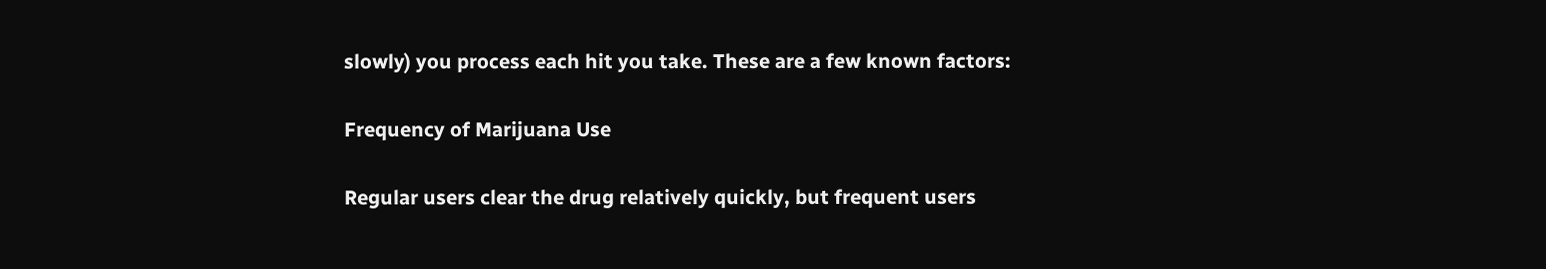slowly) you process each hit you take. These are a few known factors:

Frequency of Marijuana Use

Regular users clear the drug relatively quickly, but frequent users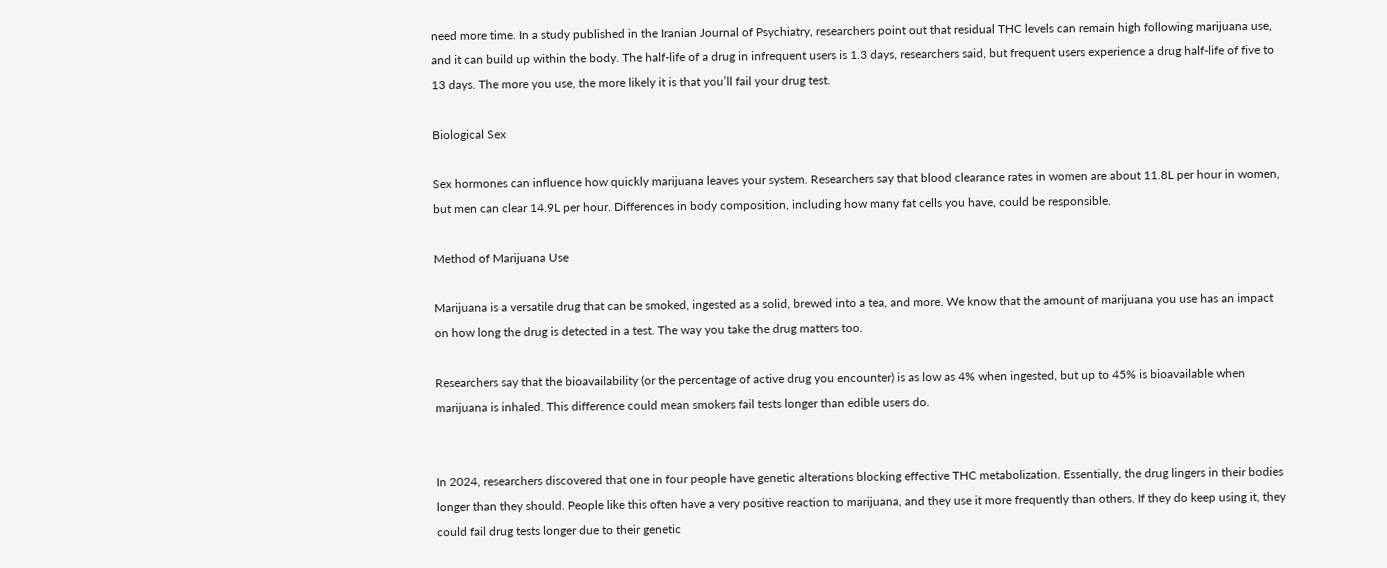need more time. In a study published in the Iranian Journal of Psychiatry, researchers point out that residual THC levels can remain high following marijuana use, and it can build up within the body. The half-life of a drug in infrequent users is 1.3 days, researchers said, but frequent users experience a drug half-life of five to 13 days. The more you use, the more likely it is that you’ll fail your drug test.

Biological Sex

Sex hormones can influence how quickly marijuana leaves your system. Researchers say that blood clearance rates in women are about 11.8L per hour in women, but men can clear 14.9L per hour. Differences in body composition, including how many fat cells you have, could be responsible.

Method of Marijuana Use

Marijuana is a versatile drug that can be smoked, ingested as a solid, brewed into a tea, and more. We know that the amount of marijuana you use has an impact on how long the drug is detected in a test. The way you take the drug matters too.

Researchers say that the bioavailability (or the percentage of active drug you encounter) is as low as 4% when ingested, but up to 45% is bioavailable when marijuana is inhaled. This difference could mean smokers fail tests longer than edible users do.


In 2024, researchers discovered that one in four people have genetic alterations blocking effective THC metabolization. Essentially, the drug lingers in their bodies longer than they should. People like this often have a very positive reaction to marijuana, and they use it more frequently than others. If they do keep using it, they could fail drug tests longer due to their genetic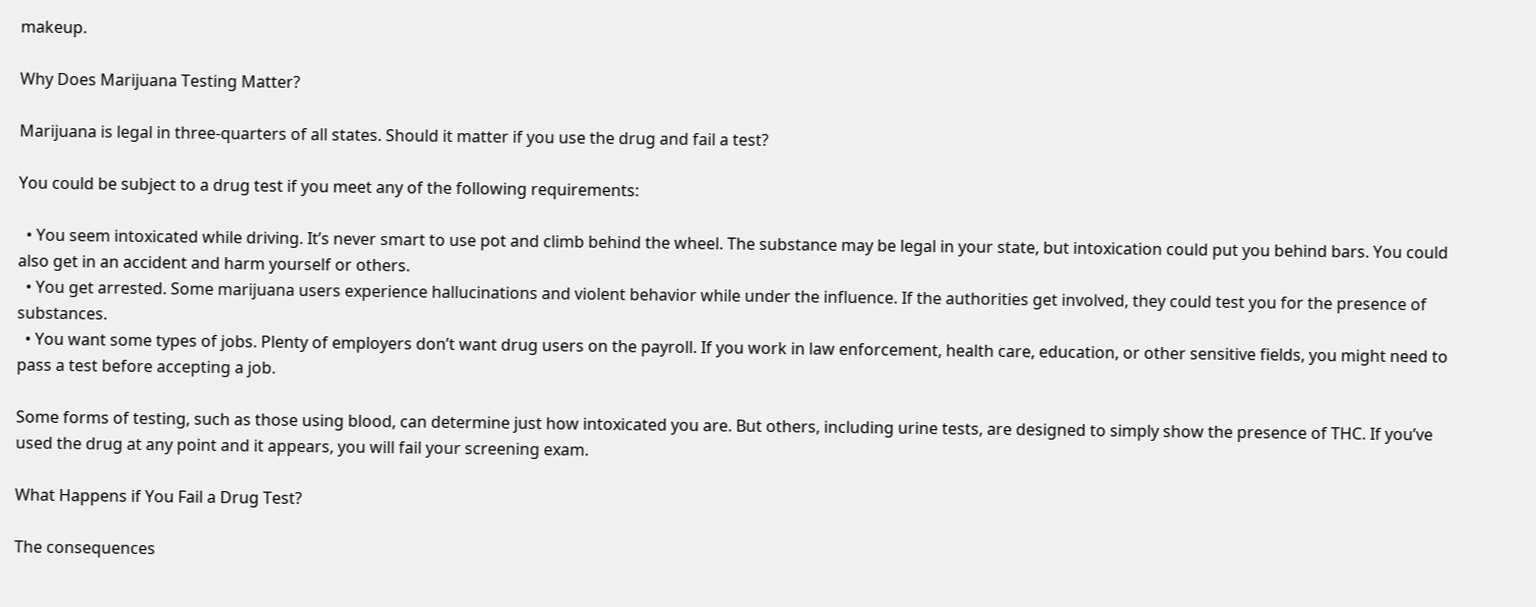makeup.

Why Does Marijuana Testing Matter?

Marijuana is legal in three-quarters of all states. Should it matter if you use the drug and fail a test?

You could be subject to a drug test if you meet any of the following requirements:

  • You seem intoxicated while driving. It’s never smart to use pot and climb behind the wheel. The substance may be legal in your state, but intoxication could put you behind bars. You could also get in an accident and harm yourself or others.
  • You get arrested. Some marijuana users experience hallucinations and violent behavior while under the influence. If the authorities get involved, they could test you for the presence of substances.
  • You want some types of jobs. Plenty of employers don’t want drug users on the payroll. If you work in law enforcement, health care, education, or other sensitive fields, you might need to pass a test before accepting a job.

Some forms of testing, such as those using blood, can determine just how intoxicated you are. But others, including urine tests, are designed to simply show the presence of THC. If you’ve used the drug at any point and it appears, you will fail your screening exam.

What Happens if You Fail a Drug Test?

The consequences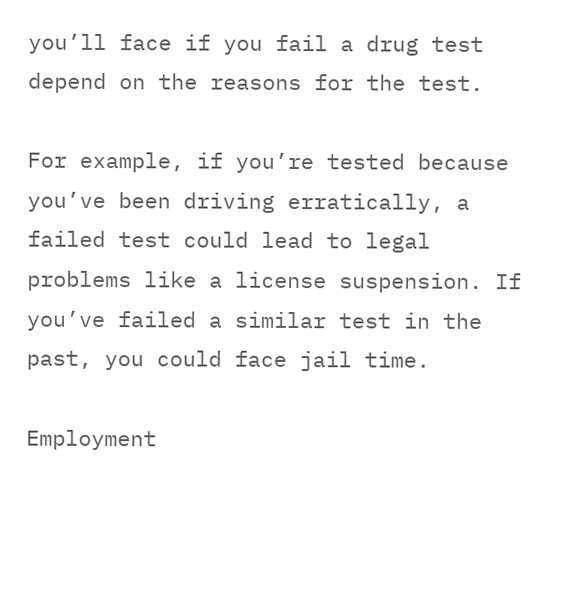you’ll face if you fail a drug test depend on the reasons for the test.

For example, if you’re tested because you’ve been driving erratically, a failed test could lead to legal problems like a license suspension. If you’ve failed a similar test in the past, you could face jail time.

Employment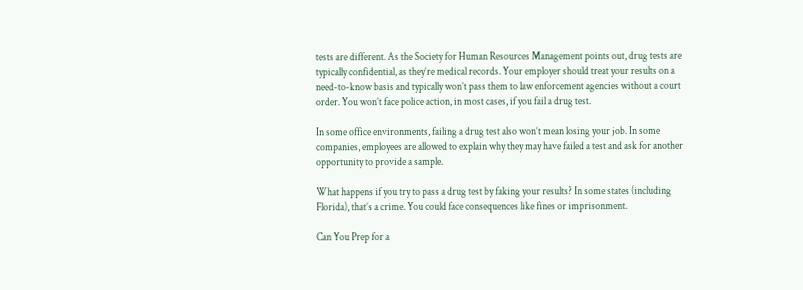tests are different. As the Society for Human Resources Management points out, drug tests are typically confidential, as they’re medical records. Your employer should treat your results on a need-to-know basis and typically won’t pass them to law enforcement agencies without a court order. You won’t face police action, in most cases, if you fail a drug test.

In some office environments, failing a drug test also won’t mean losing your job. In some companies, employees are allowed to explain why they may have failed a test and ask for another opportunity to provide a sample.

What happens if you try to pass a drug test by faking your results? In some states (including Florida), that’s a crime. You could face consequences like fines or imprisonment.

Can You Prep for a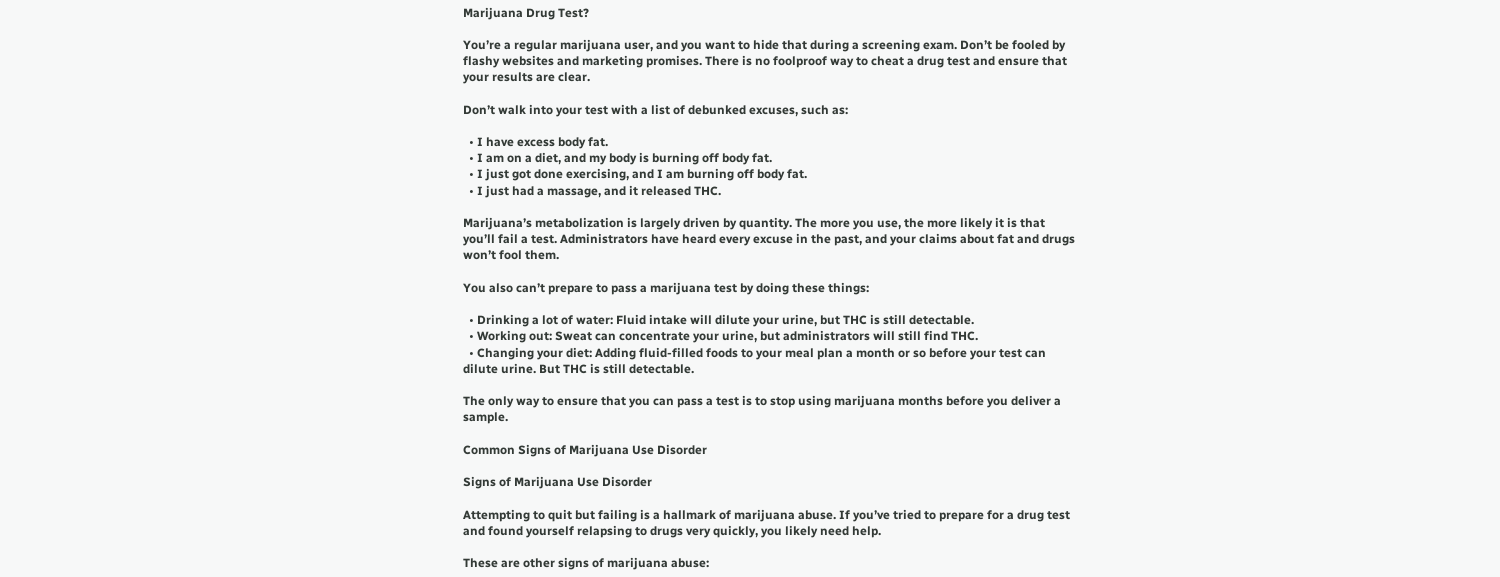Marijuana Drug Test?

You’re a regular marijuana user, and you want to hide that during a screening exam. Don’t be fooled by flashy websites and marketing promises. There is no foolproof way to cheat a drug test and ensure that your results are clear.

Don’t walk into your test with a list of debunked excuses, such as:

  • I have excess body fat.
  • I am on a diet, and my body is burning off body fat.
  • I just got done exercising, and I am burning off body fat.
  • I just had a massage, and it released THC.

Marijuana’s metabolization is largely driven by quantity. The more you use, the more likely it is that you’ll fail a test. Administrators have heard every excuse in the past, and your claims about fat and drugs won’t fool them.

You also can’t prepare to pass a marijuana test by doing these things:

  • Drinking a lot of water: Fluid intake will dilute your urine, but THC is still detectable.
  • Working out: Sweat can concentrate your urine, but administrators will still find THC.
  • Changing your diet: Adding fluid-filled foods to your meal plan a month or so before your test can dilute urine. But THC is still detectable.

The only way to ensure that you can pass a test is to stop using marijuana months before you deliver a sample.

Common Signs of Marijuana Use Disorder

Signs of Marijuana Use Disorder

Attempting to quit but failing is a hallmark of marijuana abuse. If you’ve tried to prepare for a drug test and found yourself relapsing to drugs very quickly, you likely need help.

These are other signs of marijuana abuse: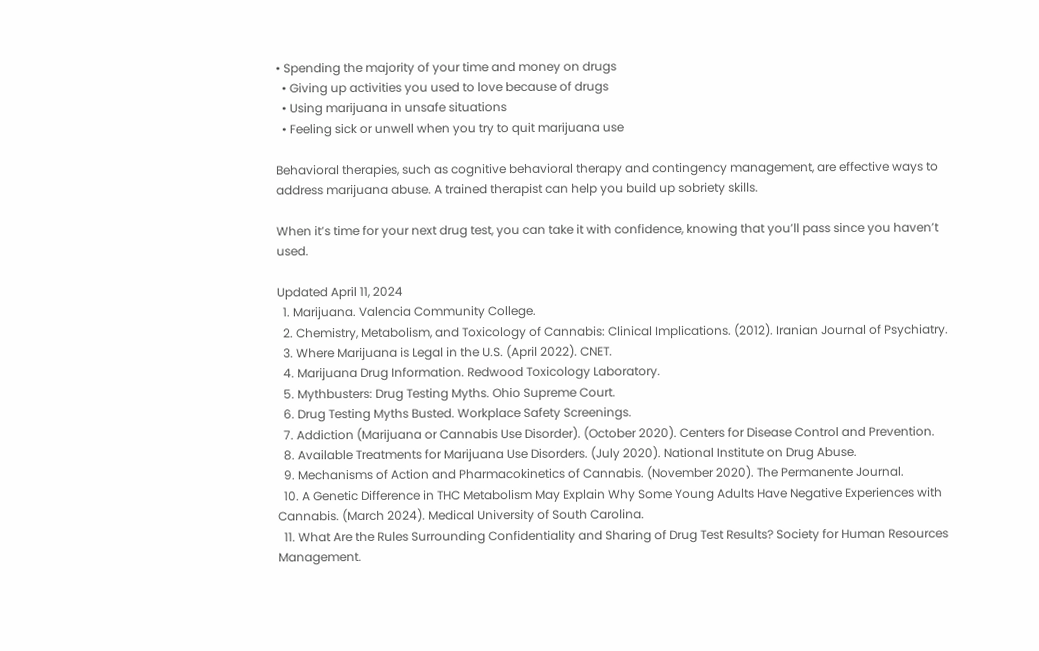• Spending the majority of your time and money on drugs
  • Giving up activities you used to love because of drugs
  • Using marijuana in unsafe situations
  • Feeling sick or unwell when you try to quit marijuana use

Behavioral therapies, such as cognitive behavioral therapy and contingency management, are effective ways to address marijuana abuse. A trained therapist can help you build up sobriety skills.

When it’s time for your next drug test, you can take it with confidence, knowing that you’ll pass since you haven’t used.

Updated April 11, 2024
  1. Marijuana. Valencia Community College.
  2. Chemistry, Metabolism, and Toxicology of Cannabis: Clinical Implications. (2012). Iranian Journal of Psychiatry.
  3. Where Marijuana is Legal in the U.S. (April 2022). CNET.
  4. Marijuana Drug Information. Redwood Toxicology Laboratory.
  5. Mythbusters: Drug Testing Myths. Ohio Supreme Court.
  6. Drug Testing Myths Busted. Workplace Safety Screenings.
  7. Addiction (Marijuana or Cannabis Use Disorder). (October 2020). Centers for Disease Control and Prevention.
  8. Available Treatments for Marijuana Use Disorders. (July 2020). National Institute on Drug Abuse.
  9. Mechanisms of Action and Pharmacokinetics of Cannabis. (November 2020). The Permanente Journal.
  10. A Genetic Difference in THC Metabolism May Explain Why Some Young Adults Have Negative Experiences with Cannabis. (March 2024). Medical University of South Carolina.
  11. What Are the Rules Surrounding Confidentiality and Sharing of Drug Test Results? Society for Human Resources Management.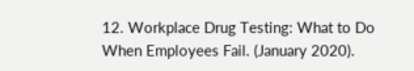12. Workplace Drug Testing: What to Do When Employees Fail. (January 2020).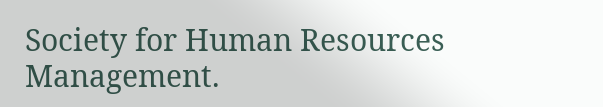Society for Human Resources Management.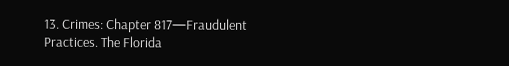13. Crimes: Chapter 817—Fraudulent Practices. The Florida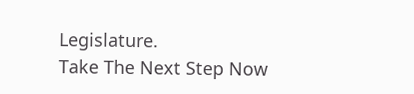Legislature.
Take The Next Step Now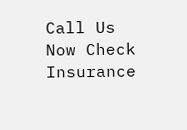Call Us Now Check Insurance